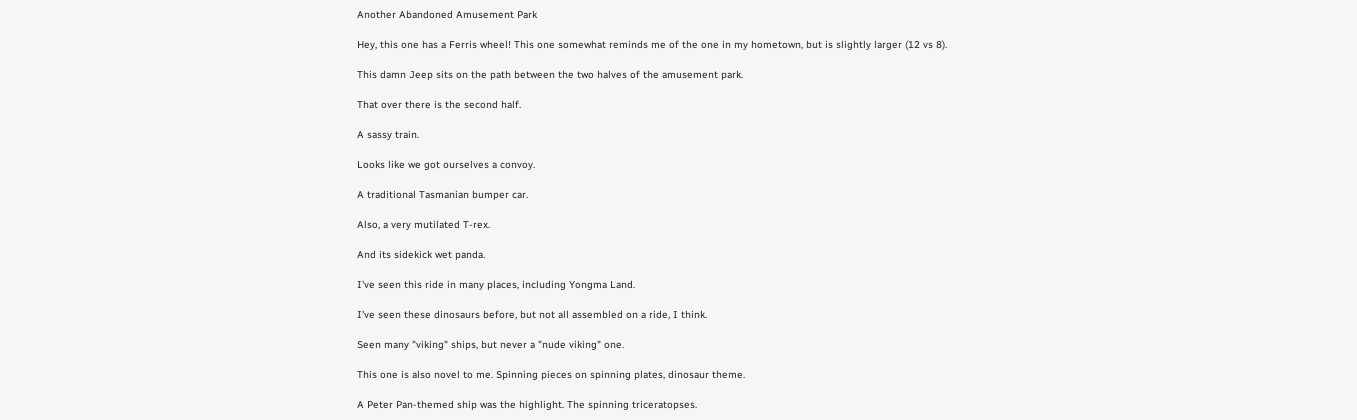Another Abandoned Amusement Park

Hey, this one has a Ferris wheel! This one somewhat reminds me of the one in my hometown, but is slightly larger (12 vs 8).

This damn Jeep sits on the path between the two halves of the amusement park.

That over there is the second half.

A sassy train.

Looks like we got ourselves a convoy.

A traditional Tasmanian bumper car.

Also, a very mutilated T-rex.

And its sidekick wet panda.

I've seen this ride in many places, including Yongma Land.

I've seen these dinosaurs before, but not all assembled on a ride, I think.

Seen many "viking" ships, but never a "nude viking" one.

This one is also novel to me. Spinning pieces on spinning plates, dinosaur theme.

A Peter Pan-themed ship was the highlight. The spinning triceratopses.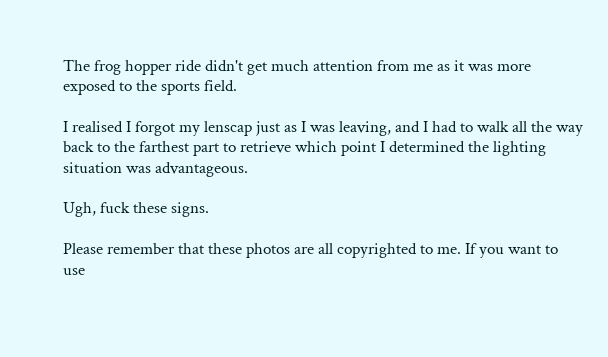The frog hopper ride didn't get much attention from me as it was more exposed to the sports field.

I realised I forgot my lenscap just as I was leaving, and I had to walk all the way back to the farthest part to retrieve which point I determined the lighting situation was advantageous.

Ugh, fuck these signs.

Please remember that these photos are all copyrighted to me. If you want to use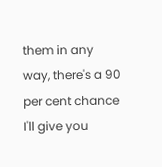them in any way, there's a 90 per cent chance I'll give you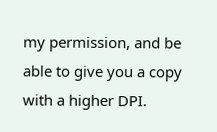my permission, and be able to give you a copy with a higher DPI.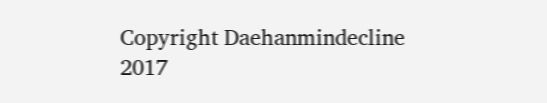Copyright Daehanmindecline 2017